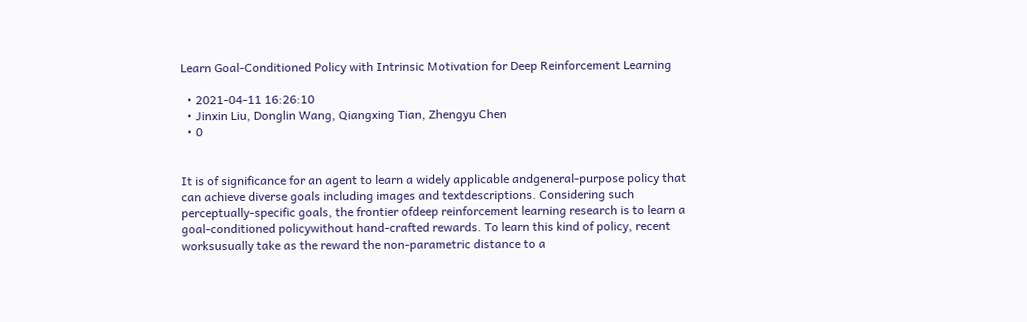Learn Goal-Conditioned Policy with Intrinsic Motivation for Deep Reinforcement Learning

  • 2021-04-11 16:26:10
  • Jinxin Liu, Donglin Wang, Qiangxing Tian, Zhengyu Chen
  • 0


It is of significance for an agent to learn a widely applicable andgeneral-purpose policy that can achieve diverse goals including images and textdescriptions. Considering such perceptually-specific goals, the frontier ofdeep reinforcement learning research is to learn a goal-conditioned policywithout hand-crafted rewards. To learn this kind of policy, recent worksusually take as the reward the non-parametric distance to a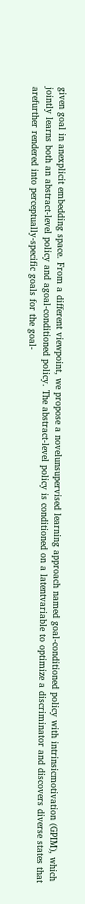given goal in anexplicit embedding space. From a different viewpoint, we propose a novelunsupervised learning approach named goal-conditioned policy with intrinsicmotivation (GPIM), which jointly learns both an abstract-level policy and agoal-conditioned policy. The abstract-level policy is conditioned on a latentvariable to optimize a discriminator and discovers diverse states that arefurther rendered into perceptually-specific goals for the goal-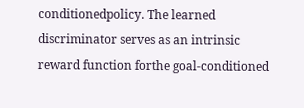conditionedpolicy. The learned discriminator serves as an intrinsic reward function forthe goal-conditioned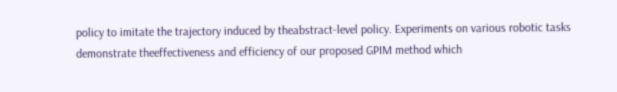policy to imitate the trajectory induced by theabstract-level policy. Experiments on various robotic tasks demonstrate theeffectiveness and efficiency of our proposed GPIM method which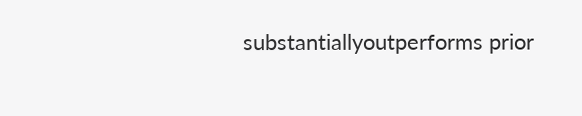substantiallyoutperforms prior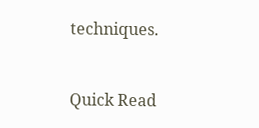techniques.


Quick Read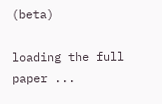(beta)

loading the full paper ...